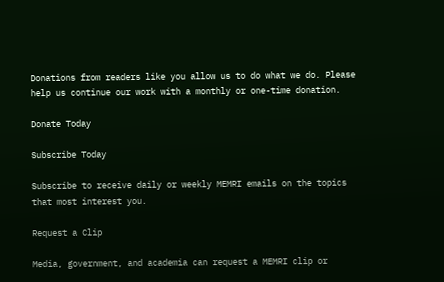Donations from readers like you allow us to do what we do. Please help us continue our work with a monthly or one-time donation.

Donate Today

Subscribe Today

Subscribe to receive daily or weekly MEMRI emails on the topics that most interest you.

Request a Clip

Media, government, and academia can request a MEMRI clip or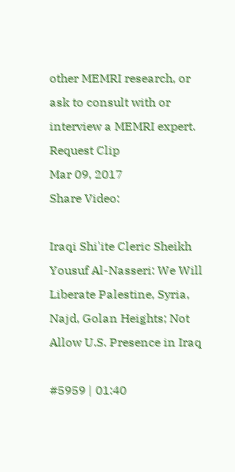other MEMRI research, or ask to consult with or interview a MEMRI expert.
Request Clip
Mar 09, 2017
Share Video:

Iraqi Shi'ite Cleric Sheikh Yousuf Al-Nasseri: We Will Liberate Palestine, Syria, Najd, Golan Heights; Not Allow U.S. Presence in Iraq

#5959 | 01:40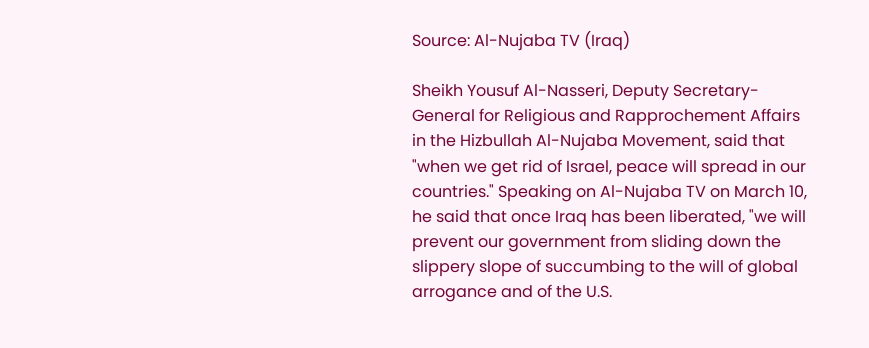Source: Al-Nujaba TV (Iraq)

Sheikh Yousuf Al-Nasseri, Deputy Secretary-General for Religious and Rapprochement Affairs in the Hizbullah Al-Nujaba Movement, said that "when we get rid of Israel, peace will spread in our countries." Speaking on Al-Nujaba TV on March 10, he said that once Iraq has been liberated, "we will prevent our government from sliding down the slippery slope of succumbing to the will of global arrogance and of the U.S.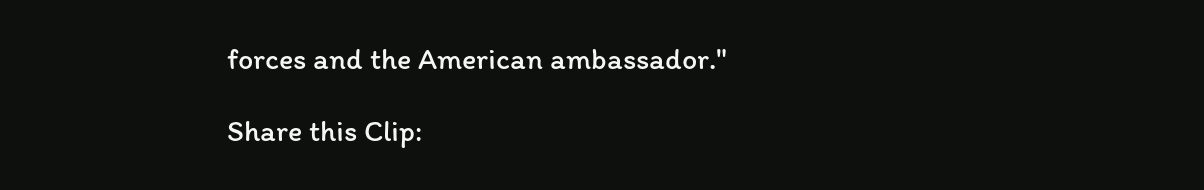forces and the American ambassador."

Share this Clip: